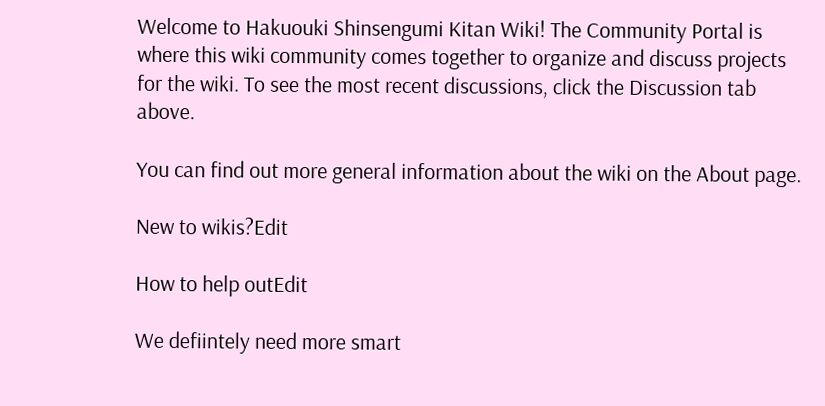Welcome to Hakuouki Shinsengumi Kitan Wiki! The Community Portal is where this wiki community comes together to organize and discuss projects for the wiki. To see the most recent discussions, click the Discussion tab above.

You can find out more general information about the wiki on the About page.

New to wikis?Edit

How to help outEdit

We defiintely need more smart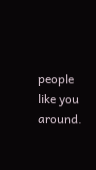people like you around.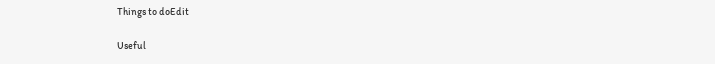Things to doEdit

Useful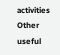activities
Other useful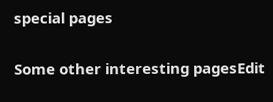special pages

Some other interesting pagesEdit